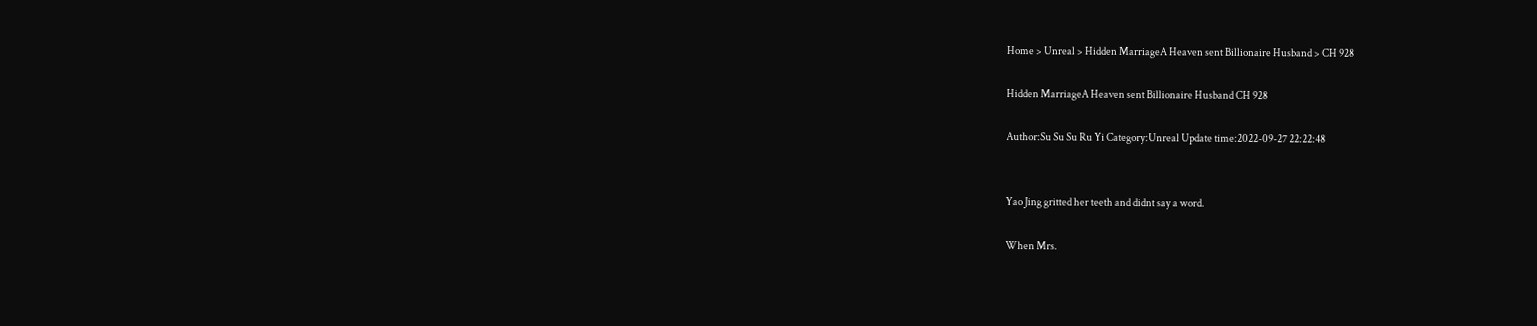Home > Unreal > Hidden MarriageA Heaven sent Billionaire Husband > CH 928

Hidden MarriageA Heaven sent Billionaire Husband CH 928

Author:Su Su Su Ru Yi Category:Unreal Update time:2022-09-27 22:22:48


Yao Jing gritted her teeth and didnt say a word.

When Mrs.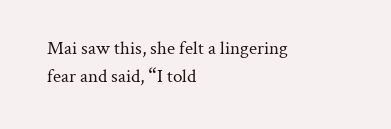Mai saw this, she felt a lingering fear and said, “I told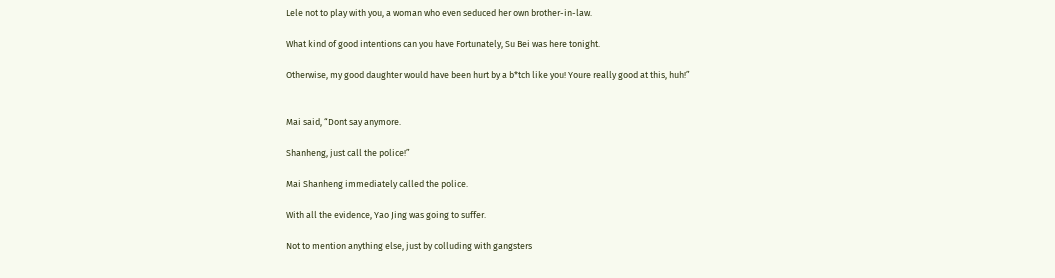Lele not to play with you, a woman who even seduced her own brother-in-law.

What kind of good intentions can you have Fortunately, Su Bei was here tonight.

Otherwise, my good daughter would have been hurt by a b*tch like you! Youre really good at this, huh!”


Mai said, “Dont say anymore.

Shanheng, just call the police!”

Mai Shanheng immediately called the police.

With all the evidence, Yao Jing was going to suffer.

Not to mention anything else, just by colluding with gangsters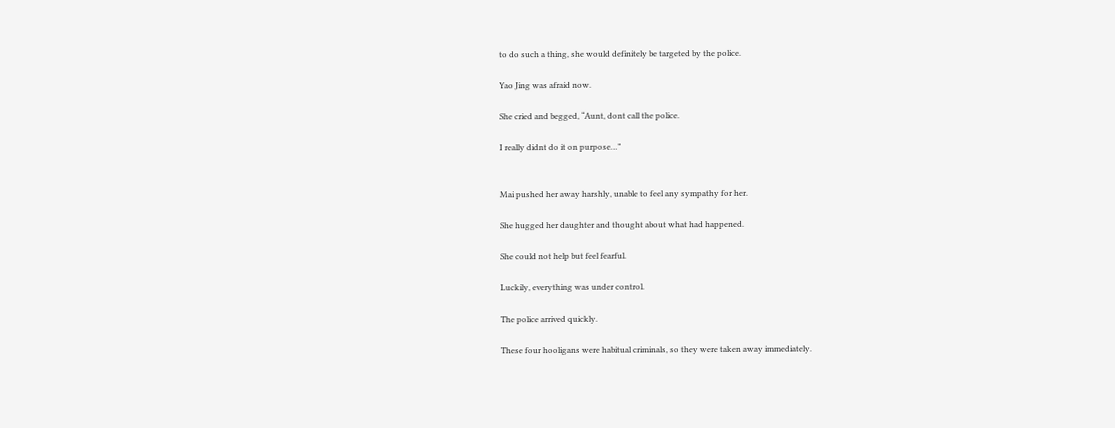to do such a thing, she would definitely be targeted by the police.

Yao Jing was afraid now.

She cried and begged, “Aunt, dont call the police.

I really didnt do it on purpose…”


Mai pushed her away harshly, unable to feel any sympathy for her.

She hugged her daughter and thought about what had happened.

She could not help but feel fearful.

Luckily, everything was under control.

The police arrived quickly.

These four hooligans were habitual criminals, so they were taken away immediately.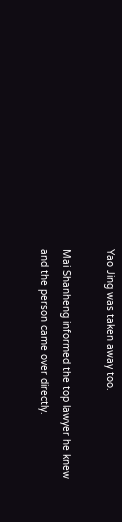Yao Jing was taken away too.

Mai Shanheng informed the top lawyer he knew and the person came over directly.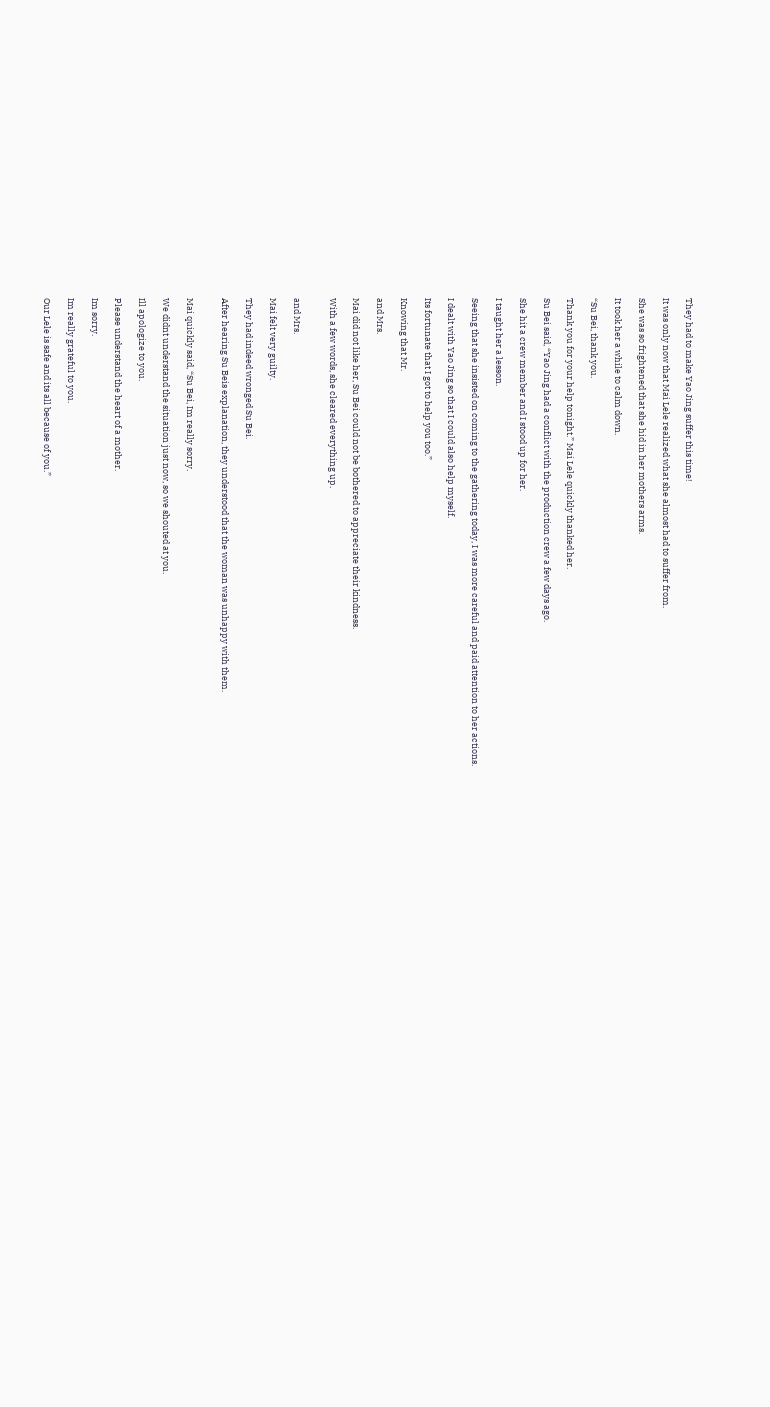They had to make Yao Jing suffer this time!

It was only now that Mai Lele realized what she almost had to suffer from.

She was so frightened that she hid in her mothers arms.

It took her a while to calm down.

“Su Bei, thank you.

Thank you for your help tonight.” Mai Lele quickly thanked her.

Su Bei said, “Yao Jing had a conflict with the production crew a few days ago.

She hit a crew member and I stood up for her.

I taught her a lesson.

Seeing that she insisted on coming to the gathering today, I was more careful and paid attention to her actions.

I dealt with Yao Jing so that I could also help myself.

Its fortunate that I got to help you too.”

Knowing that Mr.

and Mrs.

Mai did not like her, Su Bei could not be bothered to appreciate their kindness.

With a few words, she cleared everything up.


and Mrs.

Mai felt very guilty.

They had indeed wronged Su Bei.

After hearing Su Beis explanation, they understood that the woman was unhappy with them.


Mai quickly said, “Su Bei, Im really sorry.

We didnt understand the situation just now, so we shouted at you.

Ill apologize to you.

Please understand the heart of a mother.

Im sorry.

Im really grateful to you.

Our Lele is safe and its all because of you.”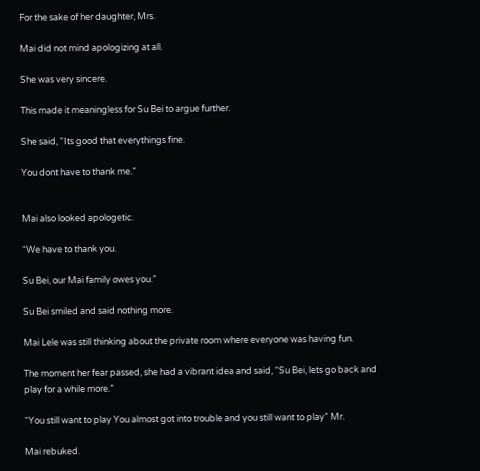For the sake of her daughter, Mrs.

Mai did not mind apologizing at all.

She was very sincere.

This made it meaningless for Su Bei to argue further.

She said, “Its good that everythings fine.

You dont have to thank me.”


Mai also looked apologetic.

“We have to thank you.

Su Bei, our Mai family owes you.”

Su Bei smiled and said nothing more.

Mai Lele was still thinking about the private room where everyone was having fun.

The moment her fear passed, she had a vibrant idea and said, “Su Bei, lets go back and play for a while more.”

“You still want to play You almost got into trouble and you still want to play” Mr.

Mai rebuked.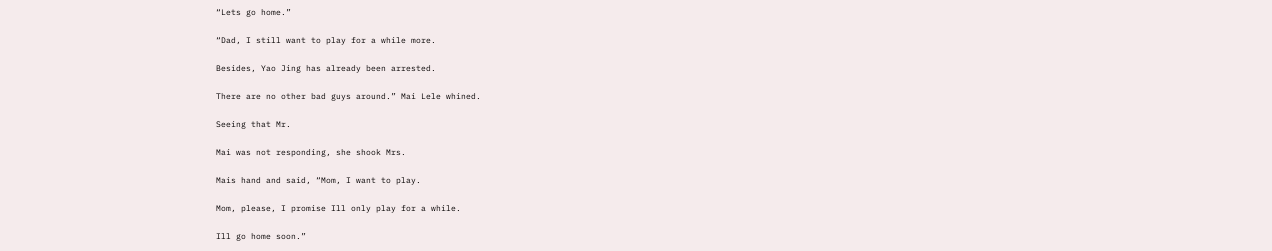“Lets go home.”

“Dad, I still want to play for a while more.

Besides, Yao Jing has already been arrested.

There are no other bad guys around.” Mai Lele whined.

Seeing that Mr.

Mai was not responding, she shook Mrs.

Mais hand and said, “Mom, I want to play.

Mom, please, I promise Ill only play for a while.

Ill go home soon.”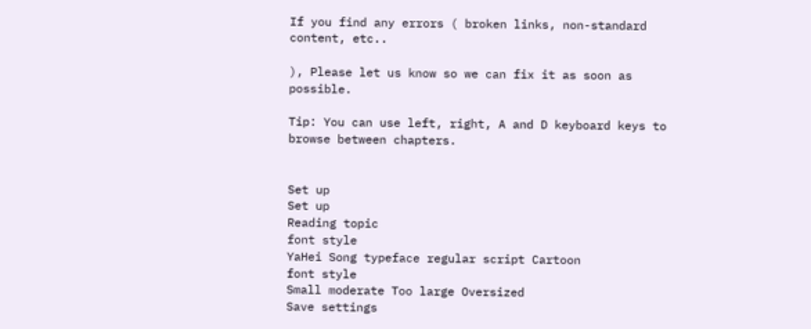If you find any errors ( broken links, non-standard content, etc..

), Please let us know so we can fix it as soon as possible.

Tip: You can use left, right, A and D keyboard keys to browse between chapters.


Set up
Set up
Reading topic
font style
YaHei Song typeface regular script Cartoon
font style
Small moderate Too large Oversized
Save settings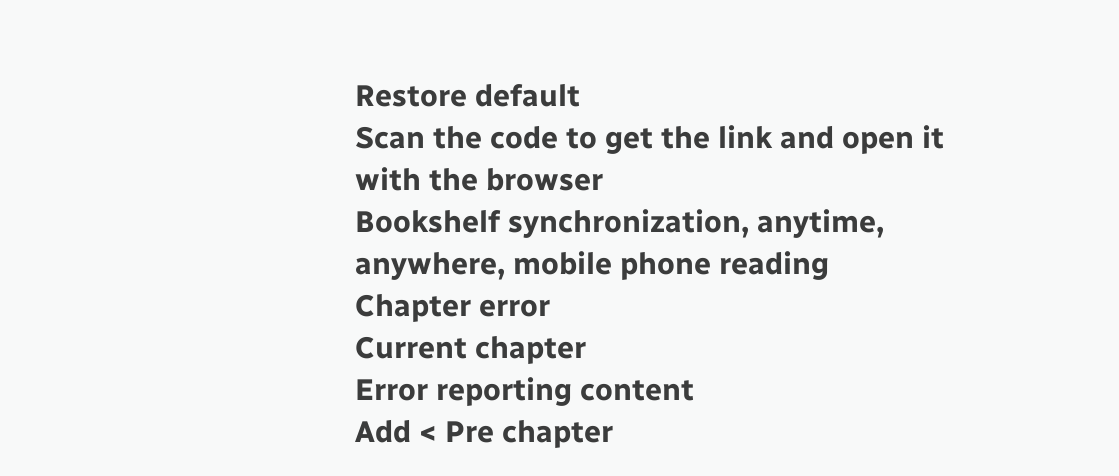Restore default
Scan the code to get the link and open it with the browser
Bookshelf synchronization, anytime, anywhere, mobile phone reading
Chapter error
Current chapter
Error reporting content
Add < Pre chapter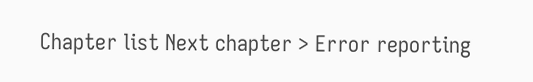Chapter list Next chapter > Error reporting